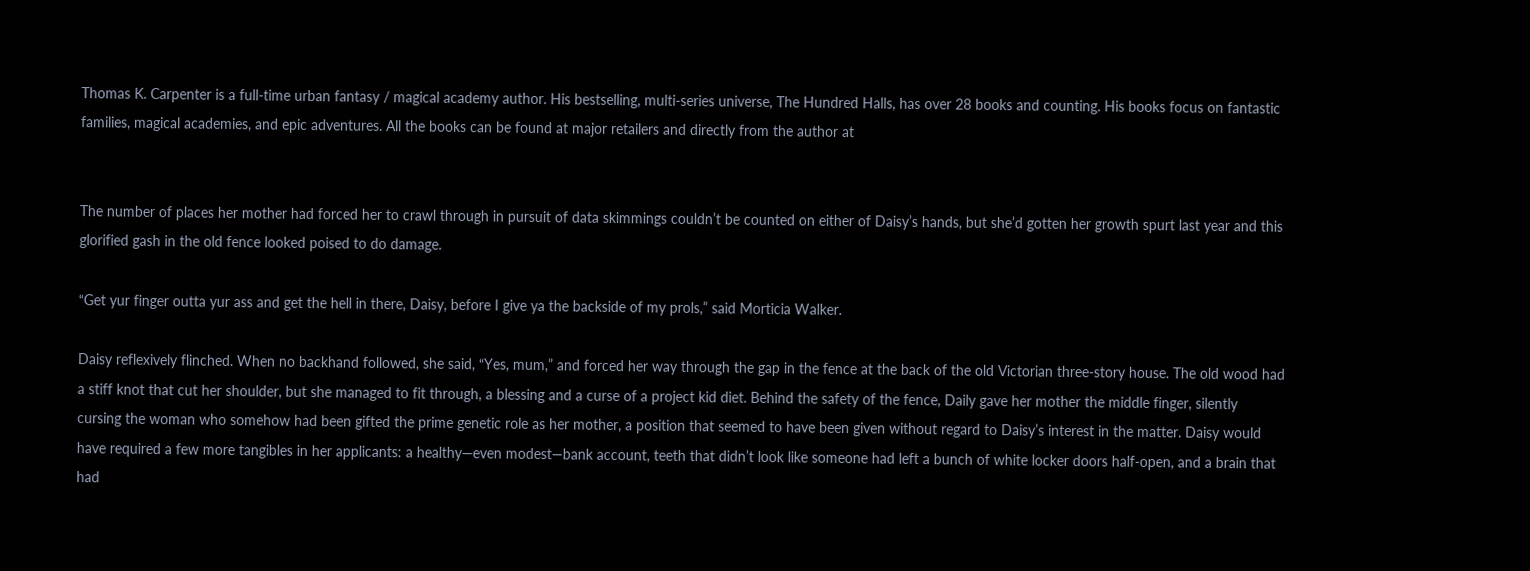Thomas K. Carpenter is a full-time urban fantasy / magical academy author. His bestselling, multi-series universe, The Hundred Halls, has over 28 books and counting. His books focus on fantastic families, magical academies, and epic adventures. All the books can be found at major retailers and directly from the author at


The number of places her mother had forced her to crawl through in pursuit of data skimmings couldn’t be counted on either of Daisy’s hands, but she’d gotten her growth spurt last year and this glorified gash in the old fence looked poised to do damage.

“Get yur finger outta yur ass and get the hell in there, Daisy, before I give ya the backside of my prols,” said Morticia Walker.

Daisy reflexively flinched. When no backhand followed, she said, “Yes, mum,” and forced her way through the gap in the fence at the back of the old Victorian three-story house. The old wood had a stiff knot that cut her shoulder, but she managed to fit through, a blessing and a curse of a project kid diet. Behind the safety of the fence, Daily gave her mother the middle finger, silently cursing the woman who somehow had been gifted the prime genetic role as her mother, a position that seemed to have been given without regard to Daisy’s interest in the matter. Daisy would have required a few more tangibles in her applicants: a healthy—even modest—bank account, teeth that didn’t look like someone had left a bunch of white locker doors half-open, and a brain that had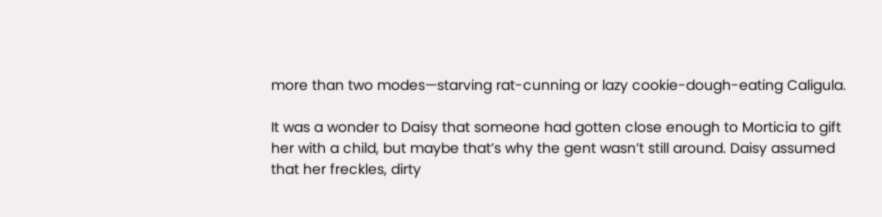more than two modes—starving rat-cunning or lazy cookie-dough-eating Caligula.

It was a wonder to Daisy that someone had gotten close enough to Morticia to gift her with a child, but maybe that’s why the gent wasn’t still around. Daisy assumed that her freckles, dirty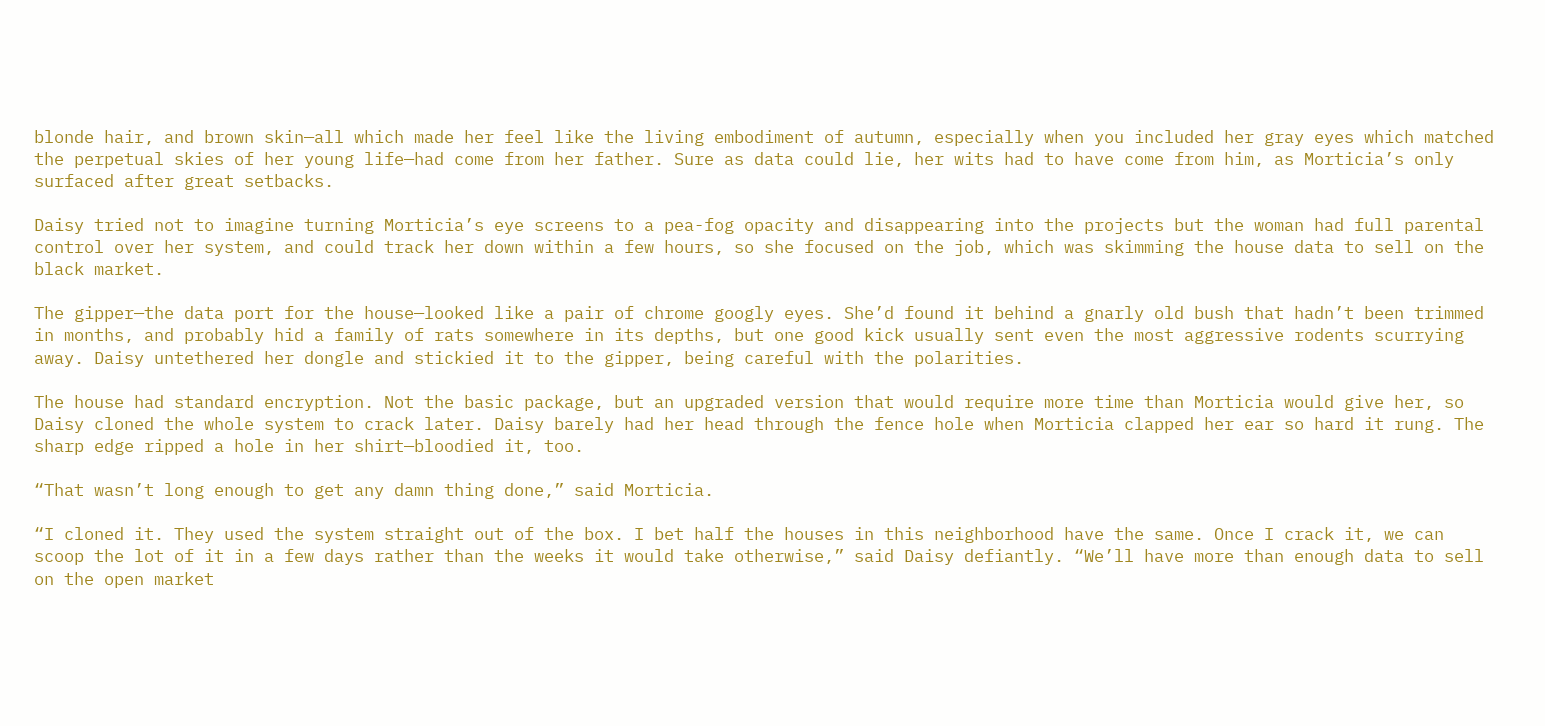blonde hair, and brown skin—all which made her feel like the living embodiment of autumn, especially when you included her gray eyes which matched the perpetual skies of her young life—had come from her father. Sure as data could lie, her wits had to have come from him, as Morticia’s only surfaced after great setbacks.

Daisy tried not to imagine turning Morticia’s eye screens to a pea-fog opacity and disappearing into the projects but the woman had full parental control over her system, and could track her down within a few hours, so she focused on the job, which was skimming the house data to sell on the black market.

The gipper—the data port for the house—looked like a pair of chrome googly eyes. She’d found it behind a gnarly old bush that hadn’t been trimmed in months, and probably hid a family of rats somewhere in its depths, but one good kick usually sent even the most aggressive rodents scurrying away. Daisy untethered her dongle and stickied it to the gipper, being careful with the polarities.

The house had standard encryption. Not the basic package, but an upgraded version that would require more time than Morticia would give her, so Daisy cloned the whole system to crack later. Daisy barely had her head through the fence hole when Morticia clapped her ear so hard it rung. The sharp edge ripped a hole in her shirt—bloodied it, too.

“That wasn’t long enough to get any damn thing done,” said Morticia.

“I cloned it. They used the system straight out of the box. I bet half the houses in this neighborhood have the same. Once I crack it, we can scoop the lot of it in a few days rather than the weeks it would take otherwise,” said Daisy defiantly. “We’ll have more than enough data to sell on the open market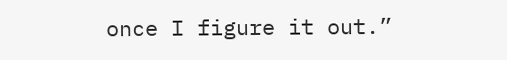once I figure it out.”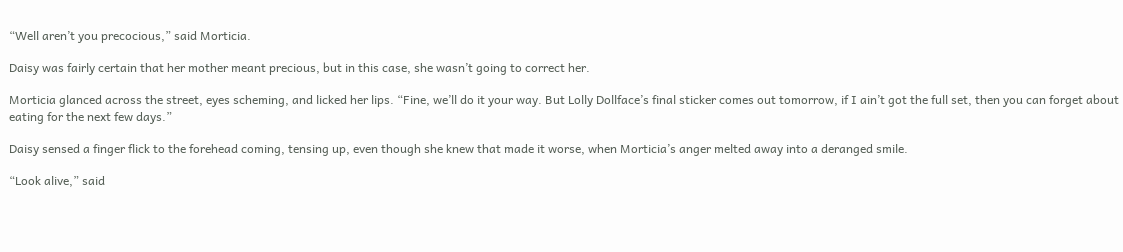“Well aren’t you precocious,” said Morticia.

Daisy was fairly certain that her mother meant precious, but in this case, she wasn’t going to correct her.

Morticia glanced across the street, eyes scheming, and licked her lips. “Fine, we’ll do it your way. But Lolly Dollface’s final sticker comes out tomorrow, if I ain’t got the full set, then you can forget about eating for the next few days.”

Daisy sensed a finger flick to the forehead coming, tensing up, even though she knew that made it worse, when Morticia’s anger melted away into a deranged smile.

“Look alive,” said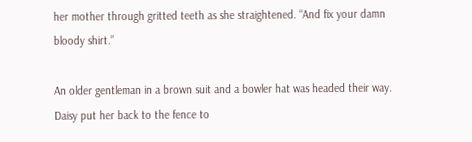her mother through gritted teeth as she straightened. “And fix your damn bloody shirt.”

An older gentleman in a brown suit and a bowler hat was headed their way. Daisy put her back to the fence to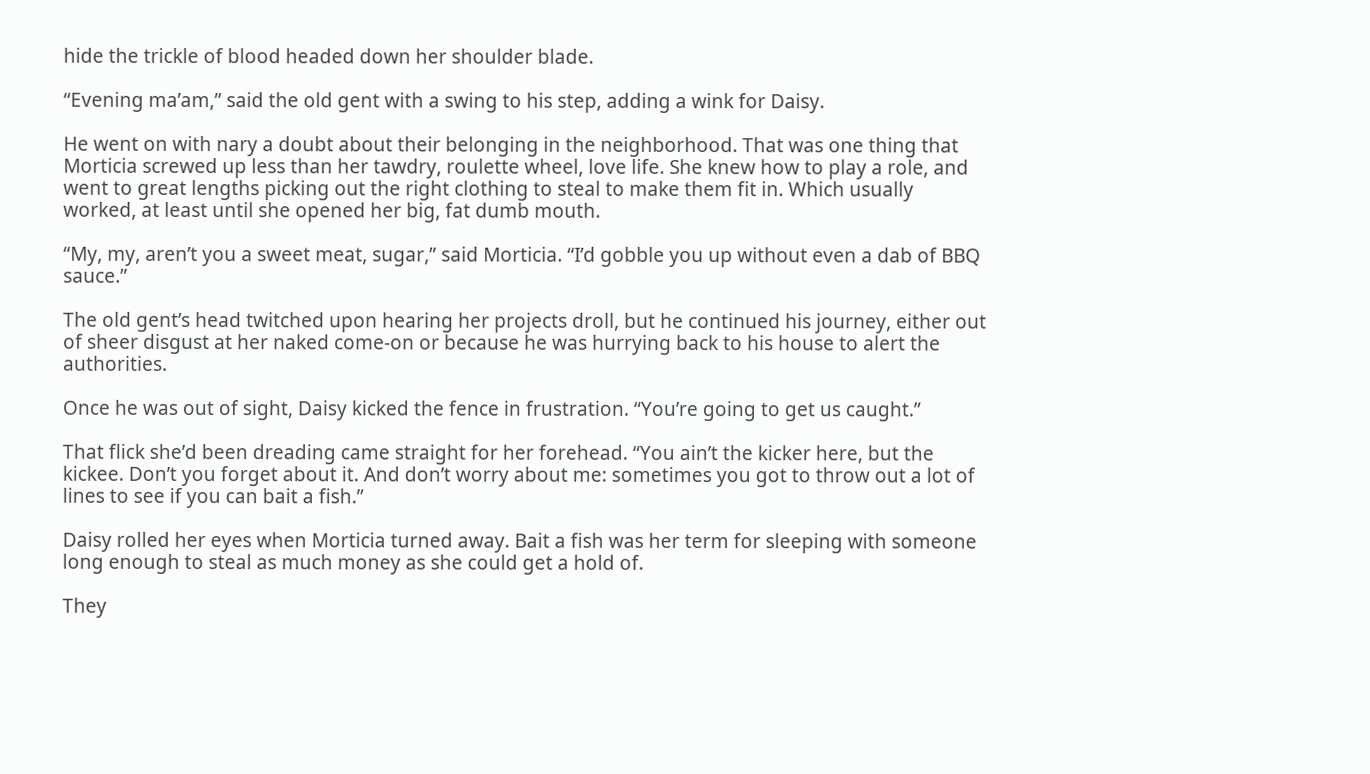hide the trickle of blood headed down her shoulder blade.

“Evening ma’am,” said the old gent with a swing to his step, adding a wink for Daisy.

He went on with nary a doubt about their belonging in the neighborhood. That was one thing that Morticia screwed up less than her tawdry, roulette wheel, love life. She knew how to play a role, and went to great lengths picking out the right clothing to steal to make them fit in. Which usually worked, at least until she opened her big, fat dumb mouth.

“My, my, aren’t you a sweet meat, sugar,” said Morticia. “I’d gobble you up without even a dab of BBQ sauce.”

The old gent’s head twitched upon hearing her projects droll, but he continued his journey, either out of sheer disgust at her naked come-on or because he was hurrying back to his house to alert the authorities.

Once he was out of sight, Daisy kicked the fence in frustration. “You’re going to get us caught.”

That flick she’d been dreading came straight for her forehead. “You ain’t the kicker here, but the kickee. Don’t you forget about it. And don’t worry about me: sometimes you got to throw out a lot of lines to see if you can bait a fish.”

Daisy rolled her eyes when Morticia turned away. Bait a fish was her term for sleeping with someone long enough to steal as much money as she could get a hold of.

They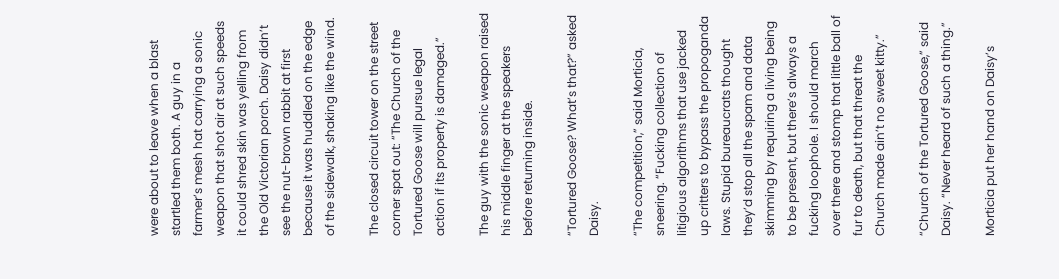were about to leave when a blast startled them both. A guy in a farmer’s mesh hat carrying a sonic weapon that shot air at such speeds it could shred skin was yelling from the Old Victorian porch. Daisy didn’t see the nut-brown rabbit at first because it was huddled on the edge of the sidewalk, shaking like the wind.

The closed circuit tower on the street corner spat out: “The Church of the Tortured Goose will pursue legal action if its property is damaged.”

The guy with the sonic weapon raised his middle finger at the speakers before returning inside.

“Tortured Goose? What’s that?” asked Daisy.

“The competition,” said Morticia, sneering. “Fucking collection of litigious algorithms that use jacked up critters to bypass the propoganda laws. Stupid bureaucrats thought they’d stop all the spam and data skimming by requiring a living being to be present, but there’s always a fucking loophole. I should march over there and stomp that little ball of fur to death, but that threat the Church made ain’t no sweet kitty.”

“Church of the Tortured Goose,” said Daisy. “Never heard of such a thing.”

Morticia put her hand on Daisy’s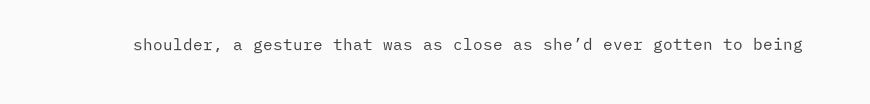shoulder, a gesture that was as close as she’d ever gotten to being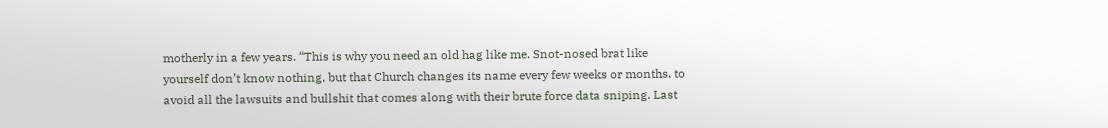motherly in a few years. “This is why you need an old hag like me. Snot-nosed brat like yourself don’t know nothing, but that Church changes its name every few weeks or months, to avoid all the lawsuits and bullshit that comes along with their brute force data sniping. Last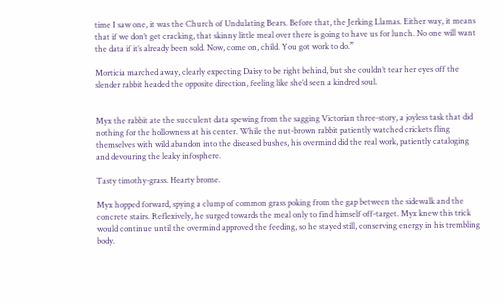time I saw one, it was the Church of Undulating Bears. Before that, the Jerking Llamas. Either way, it means that if we don’t get cracking, that skinny little meal over there is going to have us for lunch. No one will want the data if it’s already been sold. Now, come on, child. You got work to do.”

Morticia marched away, clearly expecting Daisy to be right behind, but she couldn’t tear her eyes off the slender rabbit headed the opposite direction, feeling like she’d seen a kindred soul.


Myx the rabbit ate the succulent data spewing from the sagging Victorian three-story, a joyless task that did nothing for the hollowness at his center. While the nut-brown rabbit patiently watched crickets fling themselves with wild abandon into the diseased bushes, his overmind did the real work, patiently cataloging and devouring the leaky infosphere.

Tasty timothy-grass. Hearty brome.

Myx hopped forward, spying a clump of common grass poking from the gap between the sidewalk and the concrete stairs. Reflexively, he surged towards the meal only to find himself off-target. Myx knew this trick would continue until the overmind approved the feeding, so he stayed still, conserving energy in his trembling body.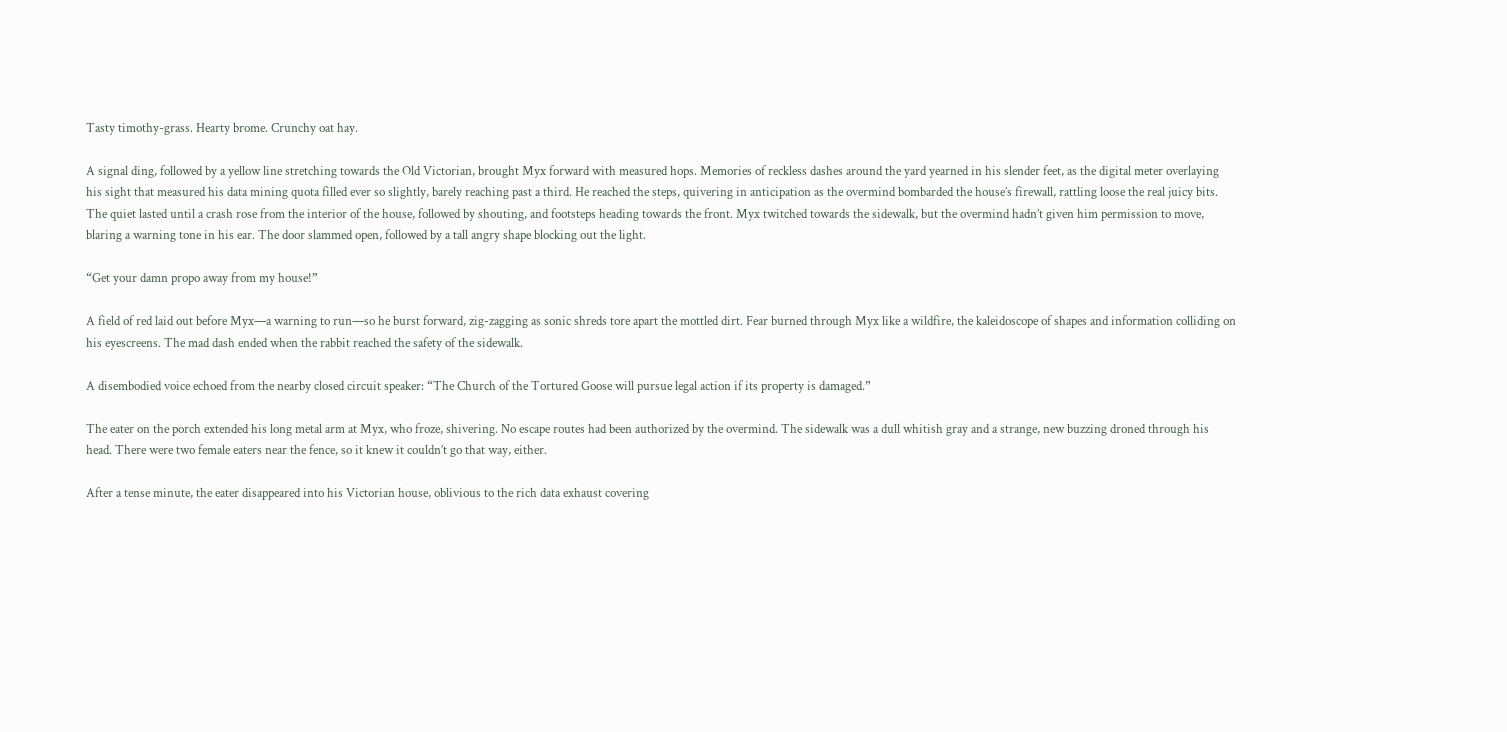Tasty timothy-grass. Hearty brome. Crunchy oat hay.

A signal ding, followed by a yellow line stretching towards the Old Victorian, brought Myx forward with measured hops. Memories of reckless dashes around the yard yearned in his slender feet, as the digital meter overlaying his sight that measured his data mining quota filled ever so slightly, barely reaching past a third. He reached the steps, quivering in anticipation as the overmind bombarded the house’s firewall, rattling loose the real juicy bits. The quiet lasted until a crash rose from the interior of the house, followed by shouting, and footsteps heading towards the front. Myx twitched towards the sidewalk, but the overmind hadn’t given him permission to move, blaring a warning tone in his ear. The door slammed open, followed by a tall angry shape blocking out the light.

“Get your damn propo away from my house!”

A field of red laid out before Myx—a warning to run—so he burst forward, zig-zagging as sonic shreds tore apart the mottled dirt. Fear burned through Myx like a wildfire, the kaleidoscope of shapes and information colliding on his eyescreens. The mad dash ended when the rabbit reached the safety of the sidewalk.

A disembodied voice echoed from the nearby closed circuit speaker: “The Church of the Tortured Goose will pursue legal action if its property is damaged.”

The eater on the porch extended his long metal arm at Myx, who froze, shivering. No escape routes had been authorized by the overmind. The sidewalk was a dull whitish gray and a strange, new buzzing droned through his head. There were two female eaters near the fence, so it knew it couldn’t go that way, either.

After a tense minute, the eater disappeared into his Victorian house, oblivious to the rich data exhaust covering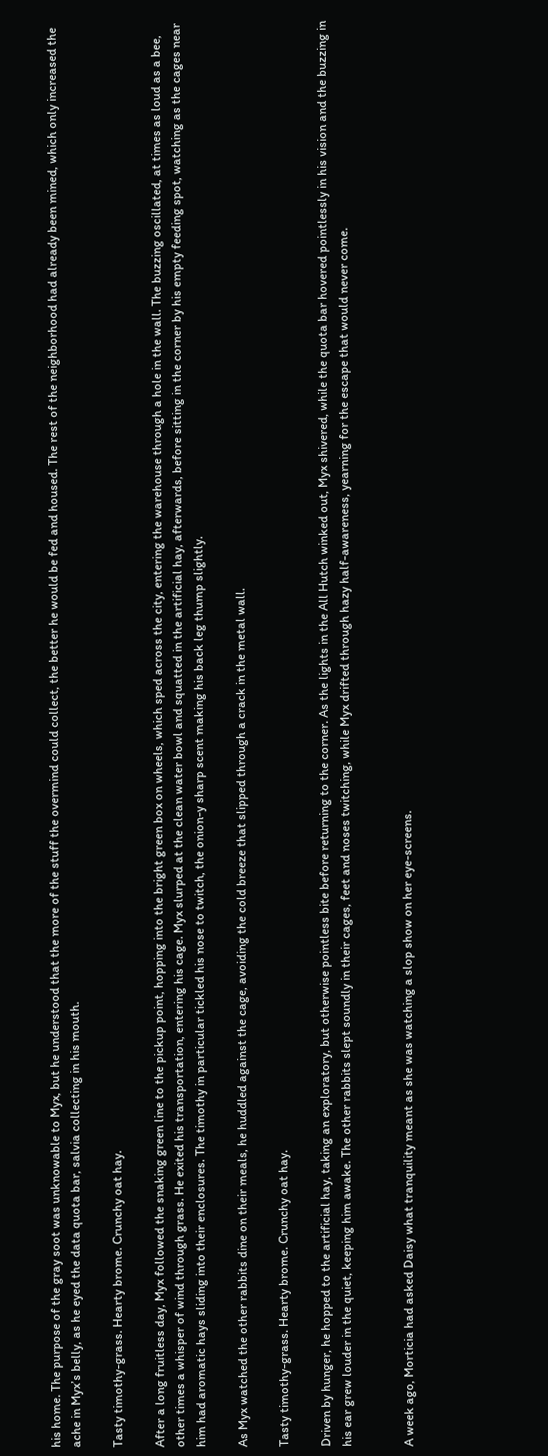his home. The purpose of the gray soot was unknowable to Myx, but he understood that the more of the stuff the overmind could collect, the better he would be fed and housed. The rest of the neighborhood had already been mined, which only increased the ache in Myx’s belly, as he eyed the data quota bar, salvia collecting in his mouth.

Tasty timothy-grass. Hearty brome. Crunchy oat hay.

After a long fruitless day, Myx followed the snaking green line to the pickup point, hopping into the bright green box on wheels, which sped across the city, entering the warehouse through a hole in the wall. The buzzing oscillated, at times as loud as a bee, other times a whisper of wind through grass. He exited his transportation, entering his cage. Myx slurped at the clean water bowl and squatted in the artificial hay, afterwards, before sitting in the corner by his empty feeding spot, watching as the cages near him had aromatic hays sliding into their enclosures. The timothy in particular tickled his nose to twitch, the onion-y sharp scent making his back leg thump slightly.

As Myx watched the other rabbits dine on their meals, he huddled against the cage, avoiding the cold breeze that slipped through a crack in the metal wall.

Tasty timothy-grass. Hearty brome. Crunchy oat hay.

Driven by hunger, he hopped to the artificial hay, taking an exploratory, but otherwise pointless bite before returning to the corner. As the lights in the All Hutch winked out, Myx shivered, while the quota bar hovered pointlessly in his vision and the buzzing in his ear grew louder in the quiet, keeping him awake. The other rabbits slept soundly in their cages, feet and noses twitching, while Myx drifted through hazy half-awareness, yearning for the escape that would never come.


A week ago, Morticia had asked Daisy what tranquility meant as she was watching a slop show on her eye-screens.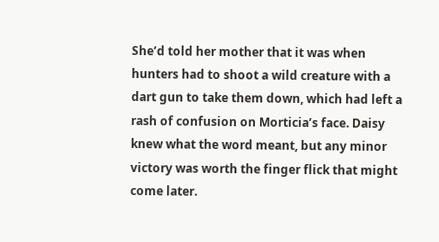She’d told her mother that it was when hunters had to shoot a wild creature with a dart gun to take them down, which had left a rash of confusion on Morticia’s face. Daisy knew what the word meant, but any minor victory was worth the finger flick that might come later.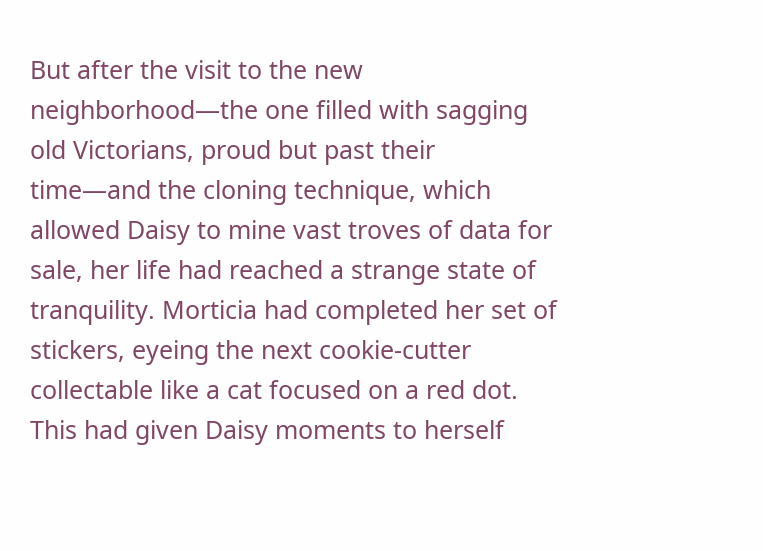But after the visit to the new neighborhood—the one filled with sagging old Victorians, proud but past their time—and the cloning technique, which allowed Daisy to mine vast troves of data for sale, her life had reached a strange state of tranquility. Morticia had completed her set of stickers, eyeing the next cookie-cutter collectable like a cat focused on a red dot. This had given Daisy moments to herself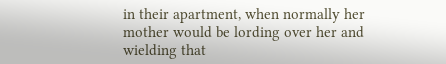in their apartment, when normally her mother would be lording over her and wielding that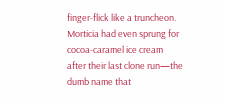finger-flick like a truncheon. Morticia had even sprung for cocoa-caramel ice cream after their last clone run—the dumb name that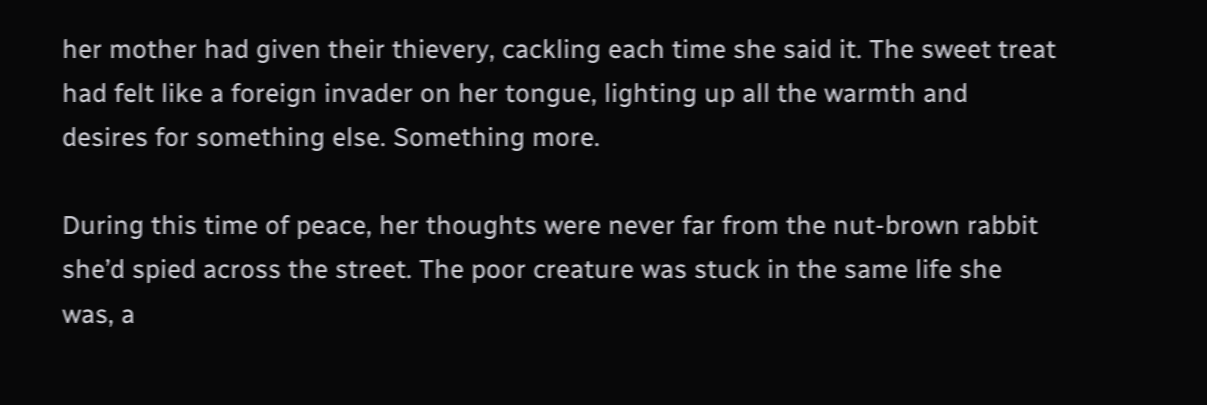her mother had given their thievery, cackling each time she said it. The sweet treat had felt like a foreign invader on her tongue, lighting up all the warmth and desires for something else. Something more.

During this time of peace, her thoughts were never far from the nut-brown rabbit she’d spied across the street. The poor creature was stuck in the same life she was, a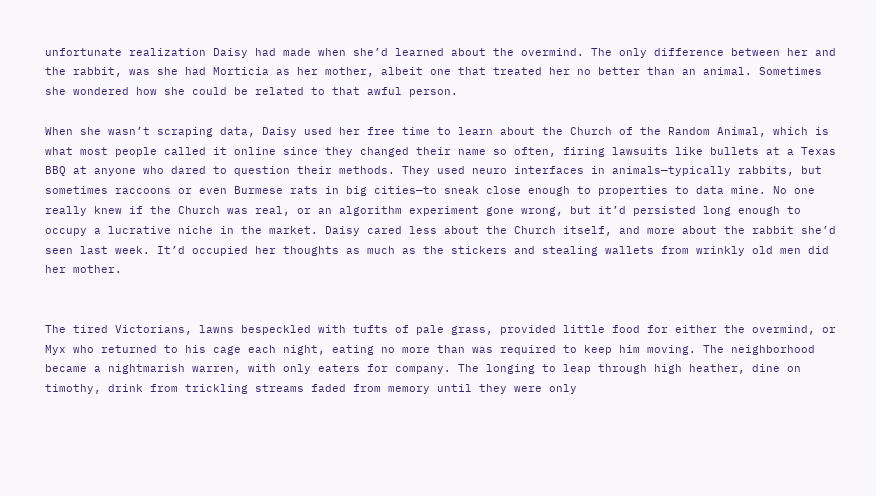unfortunate realization Daisy had made when she’d learned about the overmind. The only difference between her and the rabbit, was she had Morticia as her mother, albeit one that treated her no better than an animal. Sometimes she wondered how she could be related to that awful person.

When she wasn’t scraping data, Daisy used her free time to learn about the Church of the Random Animal, which is what most people called it online since they changed their name so often, firing lawsuits like bullets at a Texas BBQ at anyone who dared to question their methods. They used neuro interfaces in animals—typically rabbits, but sometimes raccoons or even Burmese rats in big cities—to sneak close enough to properties to data mine. No one really knew if the Church was real, or an algorithm experiment gone wrong, but it’d persisted long enough to occupy a lucrative niche in the market. Daisy cared less about the Church itself, and more about the rabbit she’d seen last week. It’d occupied her thoughts as much as the stickers and stealing wallets from wrinkly old men did her mother.


The tired Victorians, lawns bespeckled with tufts of pale grass, provided little food for either the overmind, or Myx who returned to his cage each night, eating no more than was required to keep him moving. The neighborhood became a nightmarish warren, with only eaters for company. The longing to leap through high heather, dine on timothy, drink from trickling streams faded from memory until they were only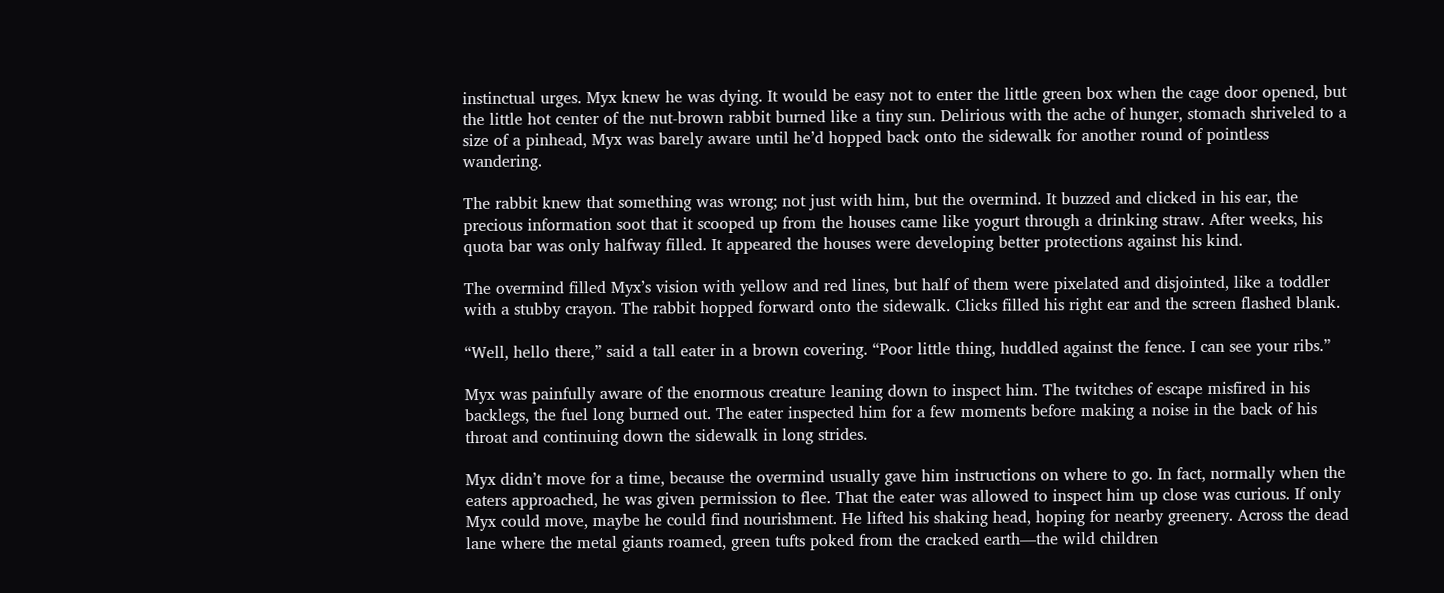instinctual urges. Myx knew he was dying. It would be easy not to enter the little green box when the cage door opened, but the little hot center of the nut-brown rabbit burned like a tiny sun. Delirious with the ache of hunger, stomach shriveled to a size of a pinhead, Myx was barely aware until he’d hopped back onto the sidewalk for another round of pointless wandering.

The rabbit knew that something was wrong; not just with him, but the overmind. It buzzed and clicked in his ear, the precious information soot that it scooped up from the houses came like yogurt through a drinking straw. After weeks, his quota bar was only halfway filled. It appeared the houses were developing better protections against his kind.

The overmind filled Myx’s vision with yellow and red lines, but half of them were pixelated and disjointed, like a toddler with a stubby crayon. The rabbit hopped forward onto the sidewalk. Clicks filled his right ear and the screen flashed blank.

“Well, hello there,” said a tall eater in a brown covering. “Poor little thing, huddled against the fence. I can see your ribs.”

Myx was painfully aware of the enormous creature leaning down to inspect him. The twitches of escape misfired in his backlegs, the fuel long burned out. The eater inspected him for a few moments before making a noise in the back of his throat and continuing down the sidewalk in long strides.

Myx didn’t move for a time, because the overmind usually gave him instructions on where to go. In fact, normally when the eaters approached, he was given permission to flee. That the eater was allowed to inspect him up close was curious. If only Myx could move, maybe he could find nourishment. He lifted his shaking head, hoping for nearby greenery. Across the dead lane where the metal giants roamed, green tufts poked from the cracked earth—the wild children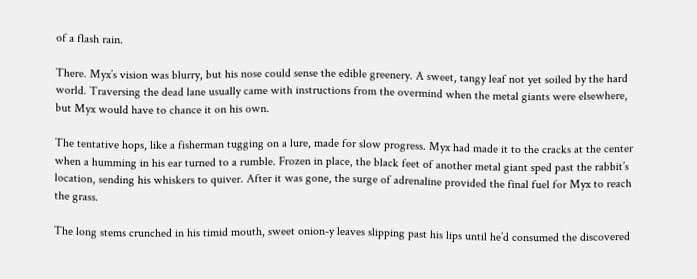of a flash rain.

There. Myx’s vision was blurry, but his nose could sense the edible greenery. A sweet, tangy leaf not yet soiled by the hard world. Traversing the dead lane usually came with instructions from the overmind when the metal giants were elsewhere, but Myx would have to chance it on his own.

The tentative hops, like a fisherman tugging on a lure, made for slow progress. Myx had made it to the cracks at the center when a humming in his ear turned to a rumble. Frozen in place, the black feet of another metal giant sped past the rabbit’s location, sending his whiskers to quiver. After it was gone, the surge of adrenaline provided the final fuel for Myx to reach the grass.

The long stems crunched in his timid mouth, sweet onion-y leaves slipping past his lips until he’d consumed the discovered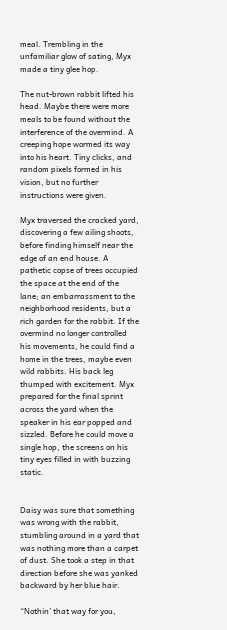meal. Trembling in the unfamiliar glow of sating, Myx made a tiny glee hop.

The nut-brown rabbit lifted his head. Maybe there were more meals to be found without the interference of the overmind. A creeping hope wormed its way into his heart. Tiny clicks, and random pixels formed in his vision, but no further instructions were given.

Myx traversed the cracked yard, discovering a few ailing shoots, before finding himself near the edge of an end house. A pathetic copse of trees occupied the space at the end of the lane; an embarrassment to the neighborhood residents, but a rich garden for the rabbit. If the overmind no longer controlled his movements, he could find a home in the trees, maybe even wild rabbits. His back leg thumped with excitement. Myx prepared for the final sprint across the yard when the speaker in his ear popped and sizzled. Before he could move a single hop, the screens on his tiny eyes filled in with buzzing static.


Daisy was sure that something was wrong with the rabbit, stumbling around in a yard that was nothing more than a carpet of dust. She took a step in that direction before she was yanked backward by her blue hair.

“Nothin’ that way for you,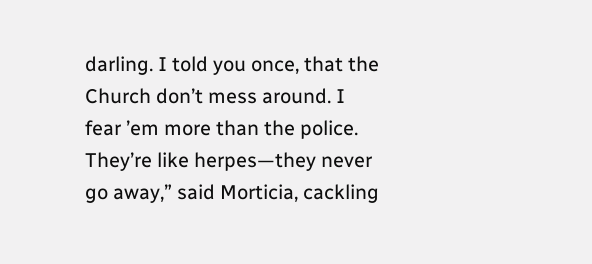darling. I told you once, that the Church don’t mess around. I fear ’em more than the police. They’re like herpes—they never go away,” said Morticia, cackling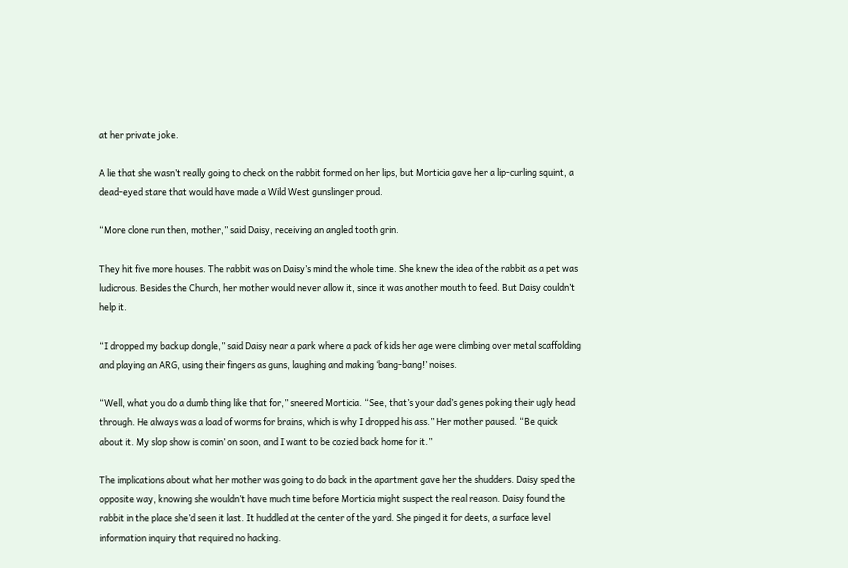at her private joke.

A lie that she wasn’t really going to check on the rabbit formed on her lips, but Morticia gave her a lip-curling squint, a dead-eyed stare that would have made a Wild West gunslinger proud.

“More clone run then, mother,” said Daisy, receiving an angled tooth grin.

They hit five more houses. The rabbit was on Daisy’s mind the whole time. She knew the idea of the rabbit as a pet was ludicrous. Besides the Church, her mother would never allow it, since it was another mouth to feed. But Daisy couldn’t help it.

“I dropped my backup dongle,” said Daisy near a park where a pack of kids her age were climbing over metal scaffolding and playing an ARG, using their fingers as guns, laughing and making ‘bang-bang!’ noises.

“Well, what you do a dumb thing like that for,” sneered Morticia. “See, that’s your dad’s genes poking their ugly head through. He always was a load of worms for brains, which is why I dropped his ass.” Her mother paused. “Be quick about it. My slop show is comin’ on soon, and I want to be cozied back home for it.”

The implications about what her mother was going to do back in the apartment gave her the shudders. Daisy sped the opposite way, knowing she wouldn’t have much time before Morticia might suspect the real reason. Daisy found the rabbit in the place she’d seen it last. It huddled at the center of the yard. She pinged it for deets, a surface level information inquiry that required no hacking.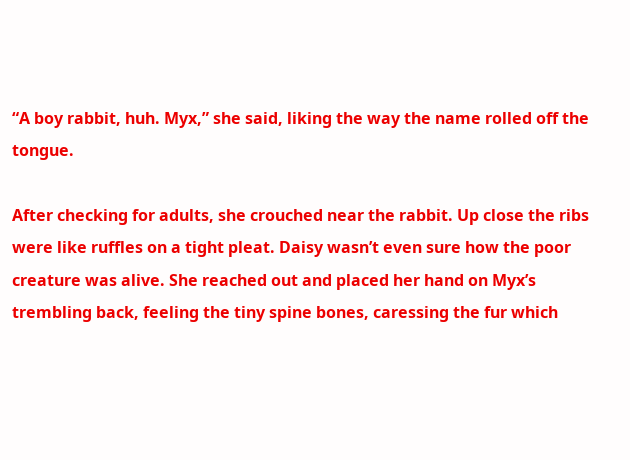“A boy rabbit, huh. Myx,” she said, liking the way the name rolled off the tongue.

After checking for adults, she crouched near the rabbit. Up close the ribs were like ruffles on a tight pleat. Daisy wasn’t even sure how the poor creature was alive. She reached out and placed her hand on Myx’s trembling back, feeling the tiny spine bones, caressing the fur which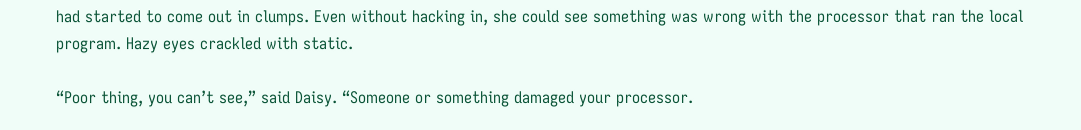had started to come out in clumps. Even without hacking in, she could see something was wrong with the processor that ran the local program. Hazy eyes crackled with static.

“Poor thing, you can’t see,” said Daisy. “Someone or something damaged your processor.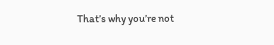That’s why you’re not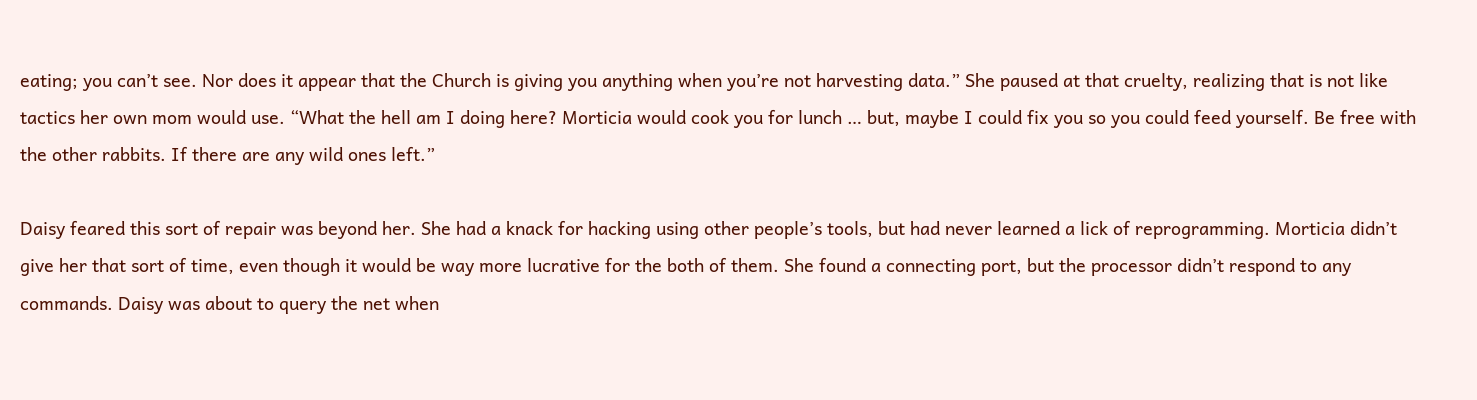eating; you can’t see. Nor does it appear that the Church is giving you anything when you’re not harvesting data.” She paused at that cruelty, realizing that is not like tactics her own mom would use. “What the hell am I doing here? Morticia would cook you for lunch … but, maybe I could fix you so you could feed yourself. Be free with the other rabbits. If there are any wild ones left.”

Daisy feared this sort of repair was beyond her. She had a knack for hacking using other people’s tools, but had never learned a lick of reprogramming. Morticia didn’t give her that sort of time, even though it would be way more lucrative for the both of them. She found a connecting port, but the processor didn’t respond to any commands. Daisy was about to query the net when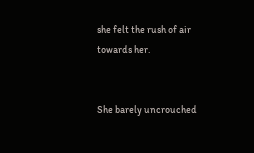she felt the rush of air towards her.


She barely uncrouched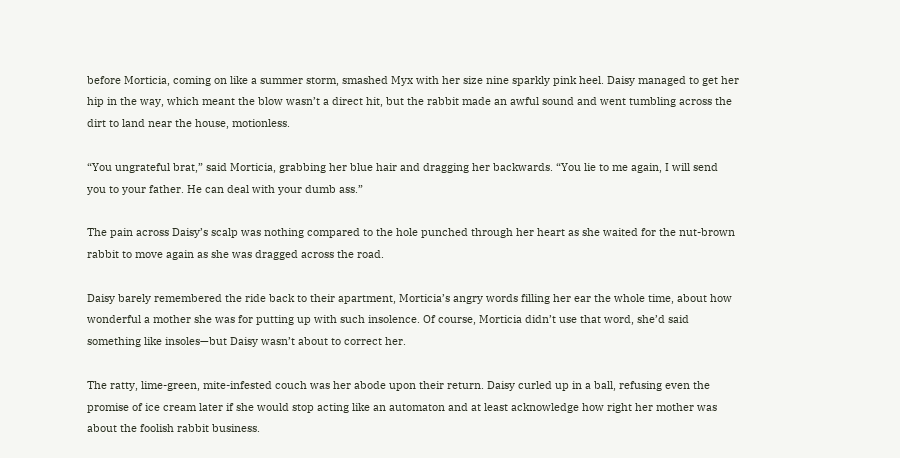before Morticia, coming on like a summer storm, smashed Myx with her size nine sparkly pink heel. Daisy managed to get her hip in the way, which meant the blow wasn’t a direct hit, but the rabbit made an awful sound and went tumbling across the dirt to land near the house, motionless.

“You ungrateful brat,” said Morticia, grabbing her blue hair and dragging her backwards. “You lie to me again, I will send you to your father. He can deal with your dumb ass.”

The pain across Daisy’s scalp was nothing compared to the hole punched through her heart as she waited for the nut-brown rabbit to move again as she was dragged across the road.

Daisy barely remembered the ride back to their apartment, Morticia’s angry words filling her ear the whole time, about how wonderful a mother she was for putting up with such insolence. Of course, Morticia didn’t use that word, she’d said something like insoles—but Daisy wasn’t about to correct her.

The ratty, lime-green, mite-infested couch was her abode upon their return. Daisy curled up in a ball, refusing even the promise of ice cream later if she would stop acting like an automaton and at least acknowledge how right her mother was about the foolish rabbit business.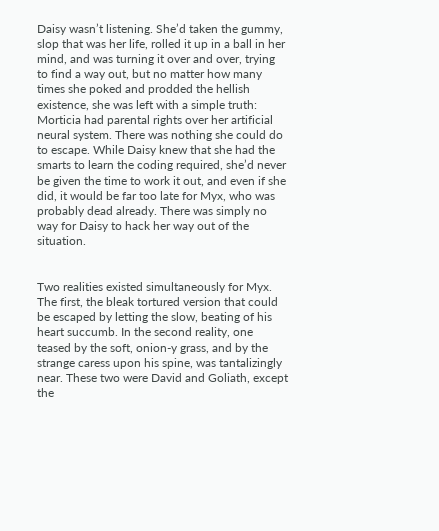Daisy wasn’t listening. She’d taken the gummy, slop that was her life, rolled it up in a ball in her mind, and was turning it over and over, trying to find a way out, but no matter how many times she poked and prodded the hellish existence, she was left with a simple truth: Morticia had parental rights over her artificial neural system. There was nothing she could do to escape. While Daisy knew that she had the smarts to learn the coding required, she’d never be given the time to work it out, and even if she did, it would be far too late for Myx, who was probably dead already. There was simply no way for Daisy to hack her way out of the situation.


Two realities existed simultaneously for Myx. The first, the bleak tortured version that could be escaped by letting the slow, beating of his heart succumb. In the second reality, one teased by the soft, onion-y grass, and by the strange caress upon his spine, was tantalizingly near. These two were David and Goliath, except the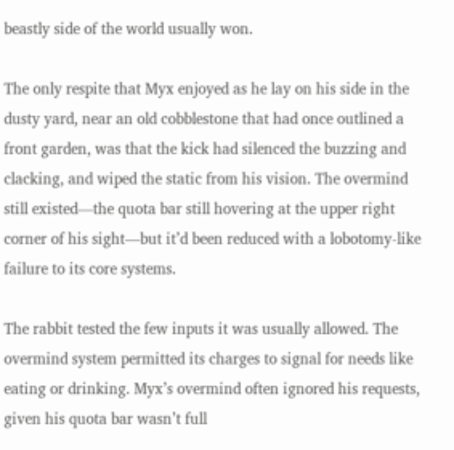beastly side of the world usually won.

The only respite that Myx enjoyed as he lay on his side in the dusty yard, near an old cobblestone that had once outlined a front garden, was that the kick had silenced the buzzing and clacking, and wiped the static from his vision. The overmind still existed—the quota bar still hovering at the upper right corner of his sight—but it’d been reduced with a lobotomy-like failure to its core systems.

The rabbit tested the few inputs it was usually allowed. The overmind system permitted its charges to signal for needs like eating or drinking. Myx’s overmind often ignored his requests, given his quota bar wasn’t full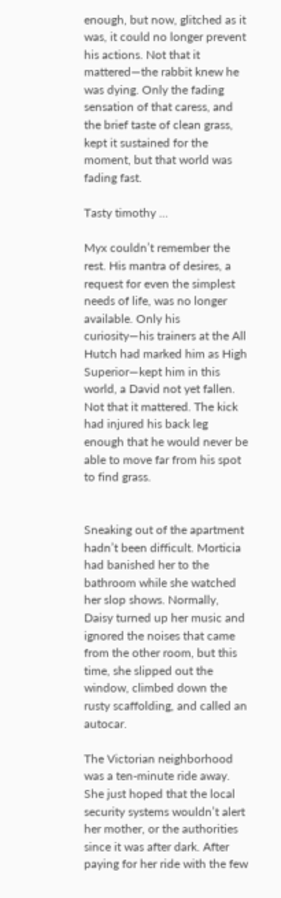enough, but now, glitched as it was, it could no longer prevent his actions. Not that it mattered—the rabbit knew he was dying. Only the fading sensation of that caress, and the brief taste of clean grass, kept it sustained for the moment, but that world was fading fast.

Tasty timothy …

Myx couldn’t remember the rest. His mantra of desires, a request for even the simplest needs of life, was no longer available. Only his curiosity—his trainers at the All Hutch had marked him as High Superior—kept him in this world, a David not yet fallen. Not that it mattered. The kick had injured his back leg enough that he would never be able to move far from his spot to find grass.


Sneaking out of the apartment hadn’t been difficult. Morticia had banished her to the bathroom while she watched her slop shows. Normally, Daisy turned up her music and ignored the noises that came from the other room, but this time, she slipped out the window, climbed down the rusty scaffolding, and called an autocar.

The Victorian neighborhood was a ten-minute ride away. She just hoped that the local security systems wouldn’t alert her mother, or the authorities since it was after dark. After paying for her ride with the few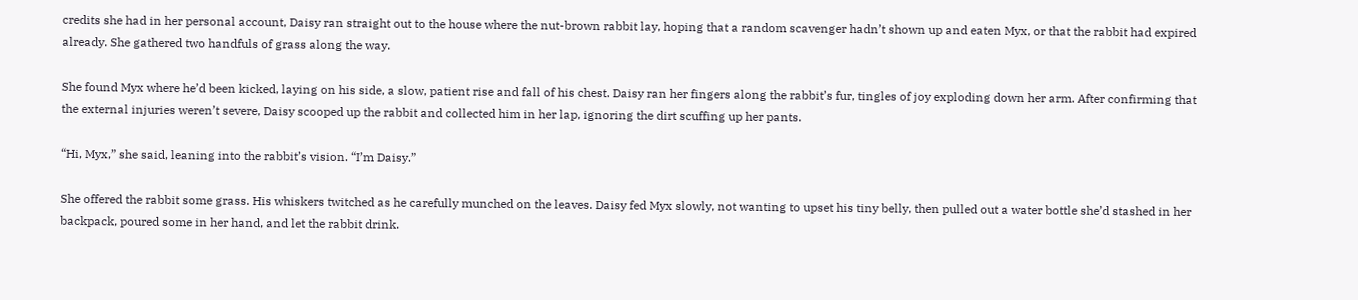credits she had in her personal account, Daisy ran straight out to the house where the nut-brown rabbit lay, hoping that a random scavenger hadn’t shown up and eaten Myx, or that the rabbit had expired already. She gathered two handfuls of grass along the way.

She found Myx where he’d been kicked, laying on his side, a slow, patient rise and fall of his chest. Daisy ran her fingers along the rabbit’s fur, tingles of joy exploding down her arm. After confirming that the external injuries weren’t severe, Daisy scooped up the rabbit and collected him in her lap, ignoring the dirt scuffing up her pants.

“Hi, Myx,” she said, leaning into the rabbit’s vision. “I’m Daisy.”

She offered the rabbit some grass. His whiskers twitched as he carefully munched on the leaves. Daisy fed Myx slowly, not wanting to upset his tiny belly, then pulled out a water bottle she’d stashed in her backpack, poured some in her hand, and let the rabbit drink.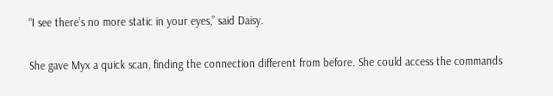“I see there’s no more static in your eyes,” said Daisy.

She gave Myx a quick scan, finding the connection different from before. She could access the commands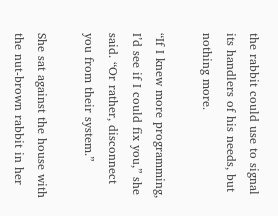the rabbit could use to signal its handlers of his needs, but nothing more.

“If I knew more programming, I’d see if I could fix you,” she said. “Or rather, disconnect you from their system.”

She sat against the house with the nut-brown rabbit in her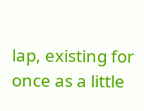lap, existing for once as a little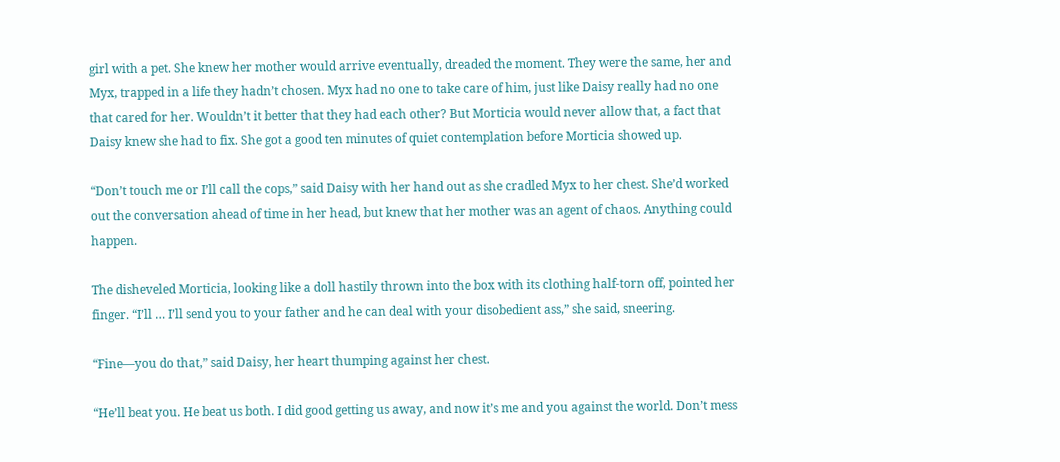girl with a pet. She knew her mother would arrive eventually, dreaded the moment. They were the same, her and Myx, trapped in a life they hadn’t chosen. Myx had no one to take care of him, just like Daisy really had no one that cared for her. Wouldn’t it better that they had each other? But Morticia would never allow that, a fact that Daisy knew she had to fix. She got a good ten minutes of quiet contemplation before Morticia showed up.

“Don’t touch me or I’ll call the cops,” said Daisy with her hand out as she cradled Myx to her chest. She’d worked out the conversation ahead of time in her head, but knew that her mother was an agent of chaos. Anything could happen.

The disheveled Morticia, looking like a doll hastily thrown into the box with its clothing half-torn off, pointed her finger. “I’ll … I’ll send you to your father and he can deal with your disobedient ass,” she said, sneering.

“Fine—you do that,” said Daisy, her heart thumping against her chest.

“He’ll beat you. He beat us both. I did good getting us away, and now it’s me and you against the world. Don’t mess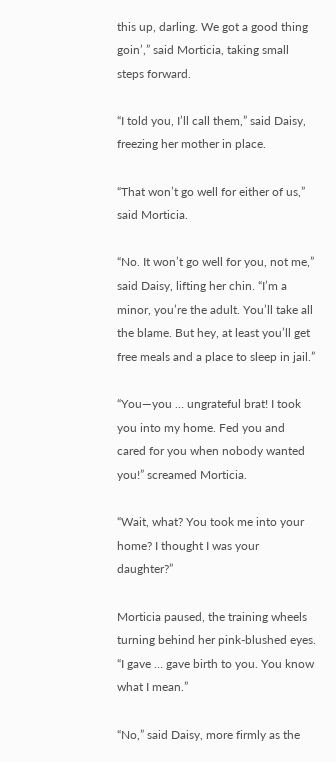this up, darling. We got a good thing goin’,” said Morticia, taking small steps forward.

“I told you, I’ll call them,” said Daisy, freezing her mother in place.

“That won’t go well for either of us,” said Morticia.

“No. It won’t go well for you, not me,” said Daisy, lifting her chin. “I’m a minor, you’re the adult. You’ll take all the blame. But hey, at least you’ll get free meals and a place to sleep in jail.”

“You—you … ungrateful brat! I took you into my home. Fed you and cared for you when nobody wanted you!” screamed Morticia.

“Wait, what? You took me into your home? I thought I was your daughter?”

Morticia paused, the training wheels turning behind her pink-blushed eyes. “I gave … gave birth to you. You know what I mean.”

“No,” said Daisy, more firmly as the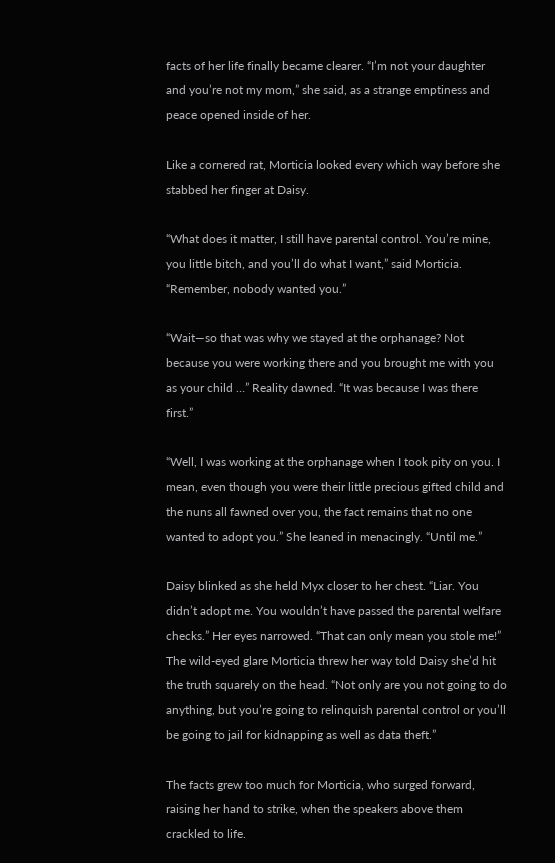facts of her life finally became clearer. “I’m not your daughter and you’re not my mom,” she said, as a strange emptiness and peace opened inside of her.

Like a cornered rat, Morticia looked every which way before she stabbed her finger at Daisy.

“What does it matter, I still have parental control. You’re mine, you little bitch, and you’ll do what I want,” said Morticia. “Remember, nobody wanted you.”

“Wait—so that was why we stayed at the orphanage? Not because you were working there and you brought me with you as your child …” Reality dawned. “It was because I was there first.”

“Well, I was working at the orphanage when I took pity on you. I mean, even though you were their little precious gifted child and the nuns all fawned over you, the fact remains that no one wanted to adopt you.” She leaned in menacingly. “Until me.”

Daisy blinked as she held Myx closer to her chest. “Liar. You didn’t adopt me. You wouldn’t have passed the parental welfare checks.” Her eyes narrowed. “That can only mean you stole me!” The wild-eyed glare Morticia threw her way told Daisy she’d hit the truth squarely on the head. “Not only are you not going to do anything, but you’re going to relinquish parental control or you’ll be going to jail for kidnapping as well as data theft.”

The facts grew too much for Morticia, who surged forward, raising her hand to strike, when the speakers above them crackled to life.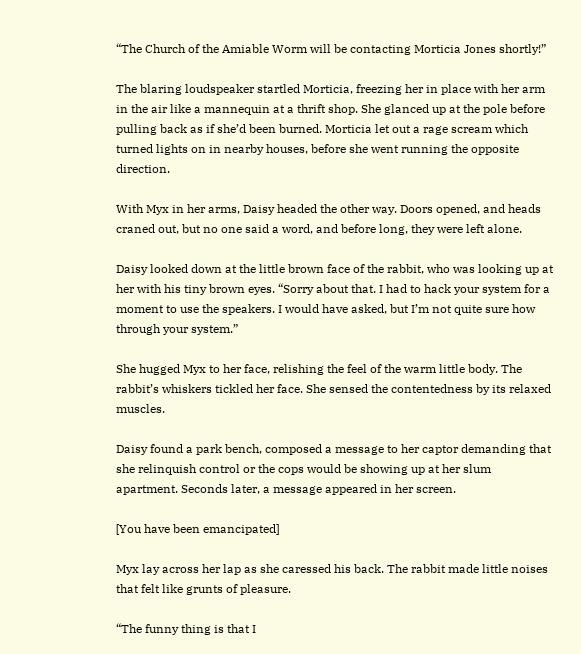“The Church of the Amiable Worm will be contacting Morticia Jones shortly!”

The blaring loudspeaker startled Morticia, freezing her in place with her arm in the air like a mannequin at a thrift shop. She glanced up at the pole before pulling back as if she’d been burned. Morticia let out a rage scream which turned lights on in nearby houses, before she went running the opposite direction.

With Myx in her arms, Daisy headed the other way. Doors opened, and heads craned out, but no one said a word, and before long, they were left alone.

Daisy looked down at the little brown face of the rabbit, who was looking up at her with his tiny brown eyes. “Sorry about that. I had to hack your system for a moment to use the speakers. I would have asked, but I’m not quite sure how through your system.”

She hugged Myx to her face, relishing the feel of the warm little body. The rabbit’s whiskers tickled her face. She sensed the contentedness by its relaxed muscles.

Daisy found a park bench, composed a message to her captor demanding that she relinquish control or the cops would be showing up at her slum apartment. Seconds later, a message appeared in her screen.

[You have been emancipated]

Myx lay across her lap as she caressed his back. The rabbit made little noises that felt like grunts of pleasure.

“The funny thing is that I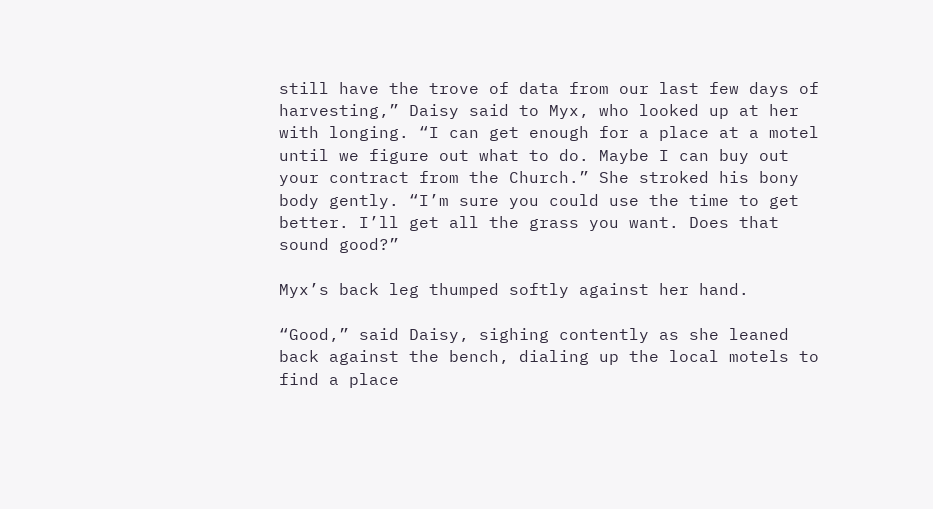still have the trove of data from our last few days of harvesting,” Daisy said to Myx, who looked up at her with longing. “I can get enough for a place at a motel until we figure out what to do. Maybe I can buy out your contract from the Church.” She stroked his bony body gently. “I’m sure you could use the time to get better. I’ll get all the grass you want. Does that sound good?”

Myx’s back leg thumped softly against her hand.

“Good,” said Daisy, sighing contently as she leaned back against the bench, dialing up the local motels to find a place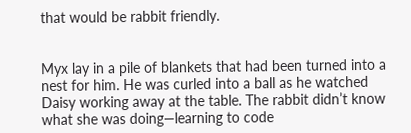that would be rabbit friendly.


Myx lay in a pile of blankets that had been turned into a nest for him. He was curled into a ball as he watched Daisy working away at the table. The rabbit didn’t know what she was doing—learning to code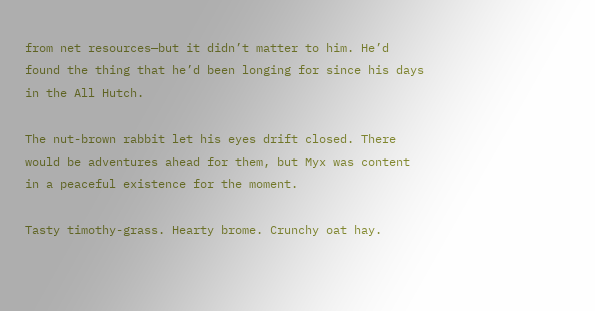from net resources—but it didn’t matter to him. He’d found the thing that he’d been longing for since his days in the All Hutch.

The nut-brown rabbit let his eyes drift closed. There would be adventures ahead for them, but Myx was content in a peaceful existence for the moment.

Tasty timothy-grass. Hearty brome. Crunchy oat hay.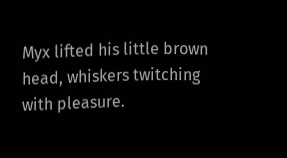Myx lifted his little brown head, whiskers twitching with pleasure.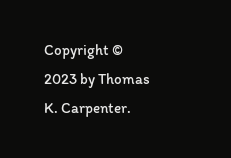Copyright © 2023 by Thomas K. Carpenter.